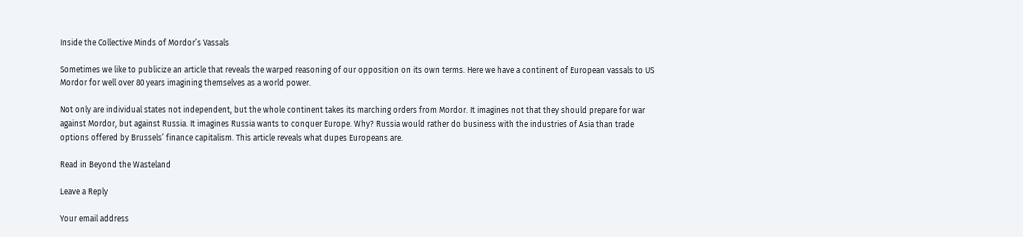Inside the Collective Minds of Mordor’s Vassals

Sometimes we like to publicize an article that reveals the warped reasoning of our opposition on its own terms. Here we have a continent of European vassals to US Mordor for well over 80 years imagining themselves as a world power.

Not only are individual states not independent, but the whole continent takes its marching orders from Mordor. It imagines not that they should prepare for war against Mordor, but against Russia. It imagines Russia wants to conquer Europe. Why? Russia would rather do business with the industries of Asia than trade options offered by Brussels’ finance capitalism. This article reveals what dupes Europeans are.

Read in Beyond the Wasteland

Leave a Reply

Your email address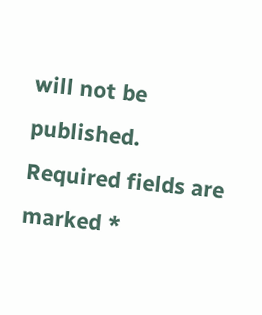will not be published. Required fields are marked *